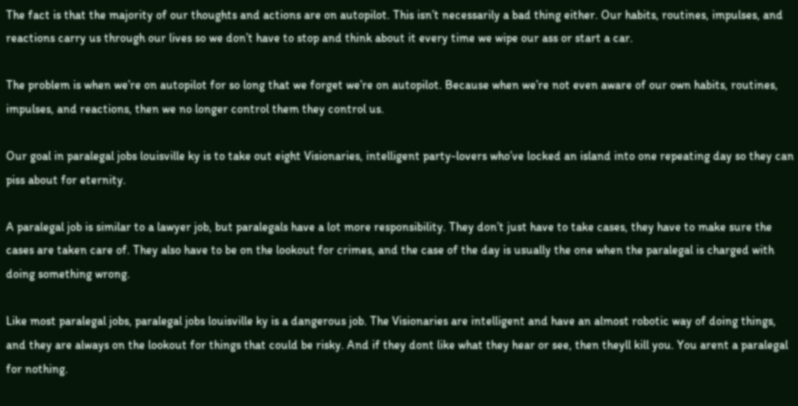The fact is that the majority of our thoughts and actions are on autopilot. This isn’t necessarily a bad thing either. Our habits, routines, impulses, and reactions carry us through our lives so we don’t have to stop and think about it every time we wipe our ass or start a car.

The problem is when we’re on autopilot for so long that we forget we’re on autopilot. Because when we’re not even aware of our own habits, routines, impulses, and reactions, then we no longer control them they control us.

Our goal in paralegal jobs louisville ky is to take out eight Visionaries, intelligent party-lovers who’ve locked an island into one repeating day so they can piss about for eternity.

A paralegal job is similar to a lawyer job, but paralegals have a lot more responsibility. They don’t just have to take cases, they have to make sure the cases are taken care of. They also have to be on the lookout for crimes, and the case of the day is usually the one when the paralegal is charged with doing something wrong.

Like most paralegal jobs, paralegal jobs louisville ky is a dangerous job. The Visionaries are intelligent and have an almost robotic way of doing things, and they are always on the lookout for things that could be risky. And if they dont like what they hear or see, then theyll kill you. You arent a paralegal for nothing.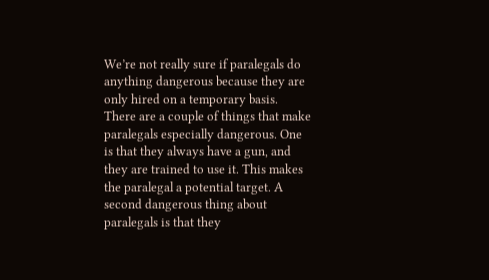We’re not really sure if paralegals do anything dangerous because they are only hired on a temporary basis. There are a couple of things that make paralegals especially dangerous. One is that they always have a gun, and they are trained to use it. This makes the paralegal a potential target. A second dangerous thing about paralegals is that they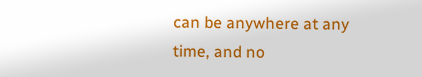can be anywhere at any time, and no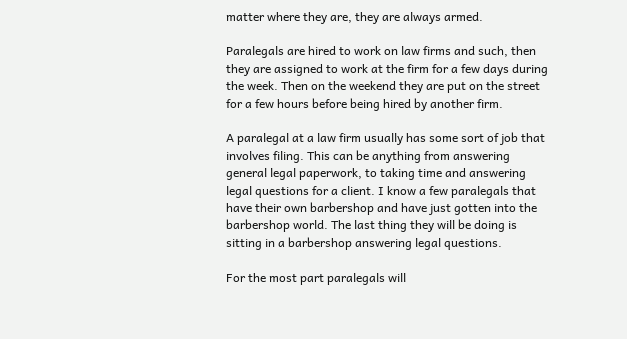matter where they are, they are always armed.

Paralegals are hired to work on law firms and such, then they are assigned to work at the firm for a few days during the week. Then on the weekend they are put on the street for a few hours before being hired by another firm.

A paralegal at a law firm usually has some sort of job that involves filing. This can be anything from answering general legal paperwork, to taking time and answering legal questions for a client. I know a few paralegals that have their own barbershop and have just gotten into the barbershop world. The last thing they will be doing is sitting in a barbershop answering legal questions.

For the most part paralegals will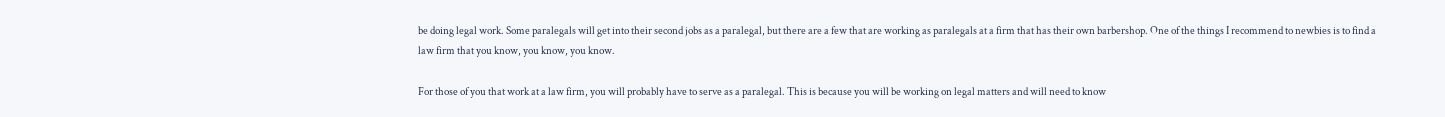be doing legal work. Some paralegals will get into their second jobs as a paralegal, but there are a few that are working as paralegals at a firm that has their own barbershop. One of the things I recommend to newbies is to find a law firm that you know, you know, you know.

For those of you that work at a law firm, you will probably have to serve as a paralegal. This is because you will be working on legal matters and will need to know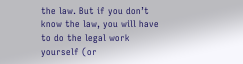the law. But if you don’t know the law, you will have to do the legal work yourself (or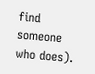find someone who does).